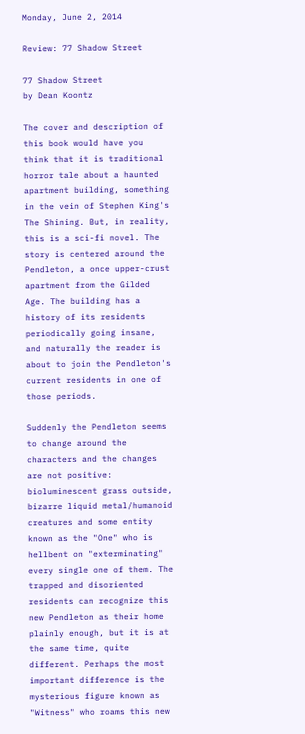Monday, June 2, 2014

Review: 77 Shadow Street

77 Shadow Street
by Dean Koontz

The cover and description of this book would have you think that it is traditional horror tale about a haunted apartment building, something in the vein of Stephen King's The Shining. But, in reality, this is a sci-fi novel. The story is centered around the Pendleton, a once upper-crust apartment from the Gilded Age. The building has a history of its residents periodically going insane, and naturally the reader is about to join the Pendleton's current residents in one of those periods.

Suddenly the Pendleton seems to change around the characters and the changes are not positive: bioluminescent grass outside, bizarre liquid metal/humanoid creatures and some entity known as the "One" who is hellbent on "exterminating" every single one of them. The trapped and disoriented residents can recognize this new Pendleton as their home plainly enough, but it is at the same time, quite different. Perhaps the most important difference is the mysterious figure known as "Witness" who roams this new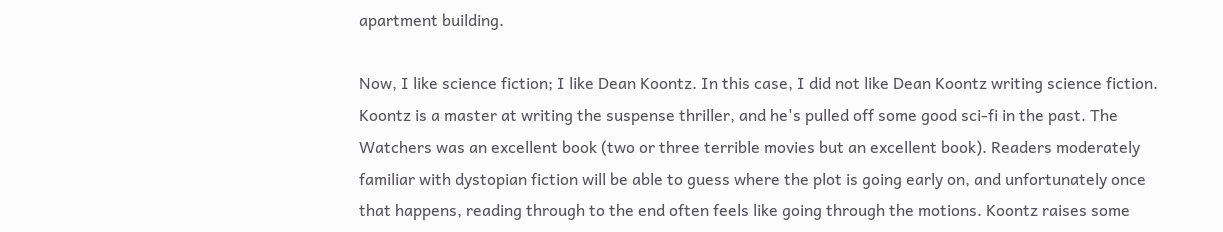apartment building.

Now, I like science fiction; I like Dean Koontz. In this case, I did not like Dean Koontz writing science fiction. Koontz is a master at writing the suspense thriller, and he's pulled off some good sci-fi in the past. The Watchers was an excellent book (two or three terrible movies but an excellent book). Readers moderately familiar with dystopian fiction will be able to guess where the plot is going early on, and unfortunately once that happens, reading through to the end often feels like going through the motions. Koontz raises some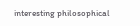interesting philosophical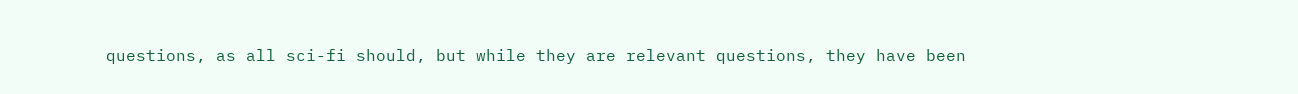questions, as all sci-fi should, but while they are relevant questions, they have been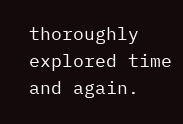thoroughly explored time and again.